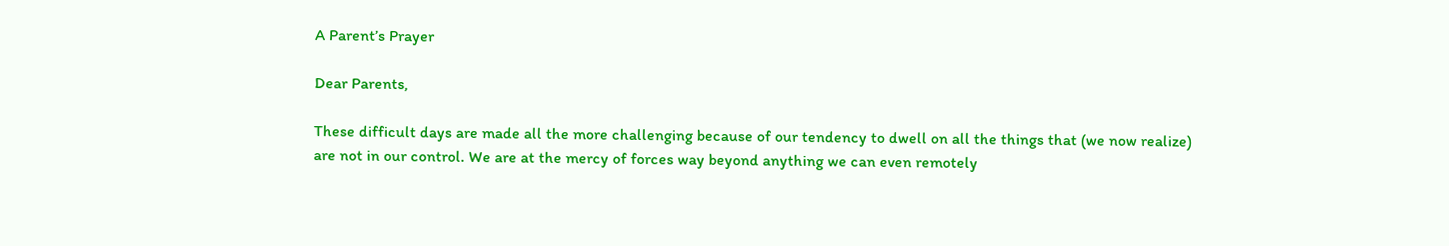A Parent’s Prayer

Dear Parents,

These difficult days are made all the more challenging because of our tendency to dwell on all the things that (we now realize) are not in our control. We are at the mercy of forces way beyond anything we can even remotely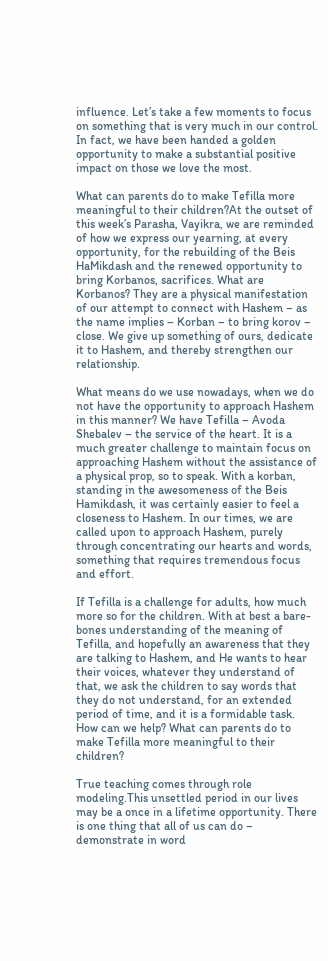influence. Let’s take a few moments to focus on something that is very much in our control. In fact, we have been handed a golden opportunity to make a substantial positive impact on those we love the most.

What can parents do to make Tefilla more meaningful to their children?At the outset of this week’s Parasha, Vayikra, we are reminded of how we express our yearning, at every opportunity, for the rebuilding of the Beis HaMikdash and the renewed opportunity to bring Korbanos, sacrifices. What are Korbanos? They are a physical manifestation of our attempt to connect with Hashem – as the name implies – Korban – to bring korov – close. We give up something of ours, dedicate it to Hashem, and thereby strengthen our relationship.

What means do we use nowadays, when we do not have the opportunity to approach Hashem in this manner? We have Tefilla – Avoda Shebalev – the service of the heart. It is a much greater challenge to maintain focus on approaching Hashem without the assistance of a physical prop, so to speak. With a korban, standing in the awesomeness of the Beis Hamikdash, it was certainly easier to feel a closeness to Hashem. In our times, we are called upon to approach Hashem, purely through concentrating our hearts and words, something that requires tremendous focus and effort.

If Tefilla is a challenge for adults, how much more so for the children. With at best a bare-bones understanding of the meaning of Tefilla, and hopefully an awareness that they are talking to Hashem, and He wants to hear their voices, whatever they understand of that, we ask the children to say words that they do not understand, for an extended period of time, and it is a formidable task. How can we help? What can parents do to make Tefilla more meaningful to their children?

True teaching comes through role modeling.This unsettled period in our lives may be a once in a lifetime opportunity. There is one thing that all of us can do – demonstrate in word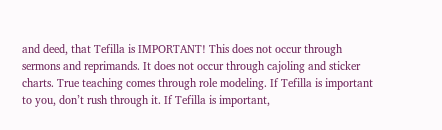and deed, that Tefilla is IMPORTANT! This does not occur through sermons and reprimands. It does not occur through cajoling and sticker charts. True teaching comes through role modeling. If Tefilla is important to you, don’t rush through it. If Tefilla is important,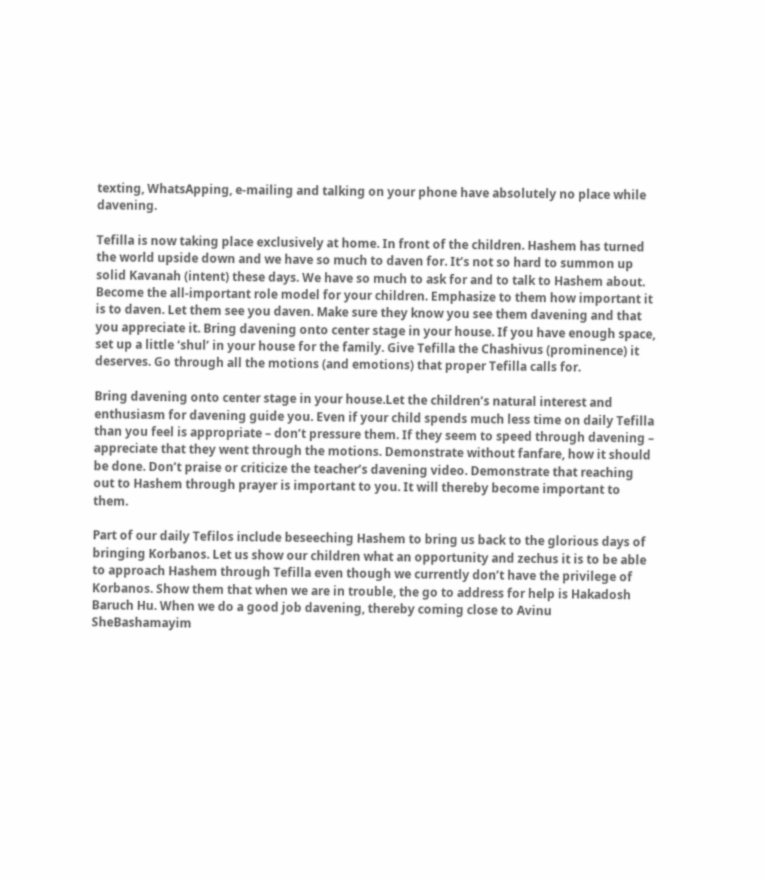texting, WhatsApping, e-mailing and talking on your phone have absolutely no place while davening.

Tefilla is now taking place exclusively at home. In front of the children. Hashem has turned the world upside down and we have so much to daven for. It’s not so hard to summon up solid Kavanah (intent) these days. We have so much to ask for and to talk to Hashem about. Become the all-important role model for your children. Emphasize to them how important it is to daven. Let them see you daven. Make sure they know you see them davening and that you appreciate it. Bring davening onto center stage in your house. If you have enough space, set up a little ‘shul’ in your house for the family. Give Tefilla the Chashivus (prominence) it deserves. Go through all the motions (and emotions) that proper Tefilla calls for.

Bring davening onto center stage in your house.Let the children’s natural interest and enthusiasm for davening guide you. Even if your child spends much less time on daily Tefilla than you feel is appropriate – don’t pressure them. If they seem to speed through davening – appreciate that they went through the motions. Demonstrate without fanfare, how it should be done. Don’t praise or criticize the teacher’s davening video. Demonstrate that reaching out to Hashem through prayer is important to you. It will thereby become important to them.

Part of our daily Tefilos include beseeching Hashem to bring us back to the glorious days of bringing Korbanos. Let us show our children what an opportunity and zechus it is to be able to approach Hashem through Tefilla even though we currently don’t have the privilege of Korbanos. Show them that when we are in trouble, the go to address for help is Hakadosh Baruch Hu. When we do a good job davening, thereby coming close to Avinu SheBashamayim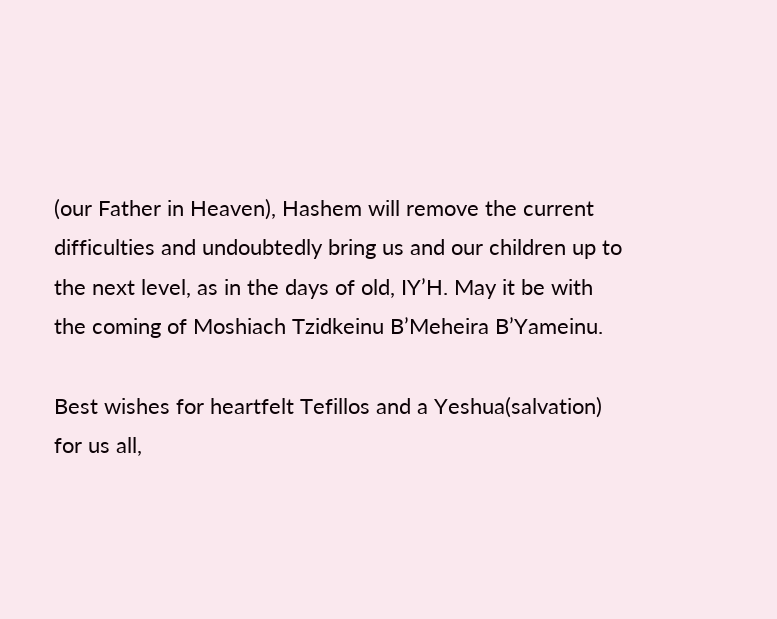(our Father in Heaven), Hashem will remove the current difficulties and undoubtedly bring us and our children up to the next level, as in the days of old, IY’H. May it be with the coming of Moshiach Tzidkeinu B’Meheira B’Yameinu.

Best wishes for heartfelt Tefillos and a Yeshua(salvation) for us all,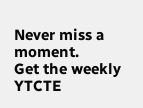Never miss a moment.
Get the weekly YTCTE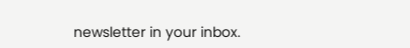newsletter in your inbox.